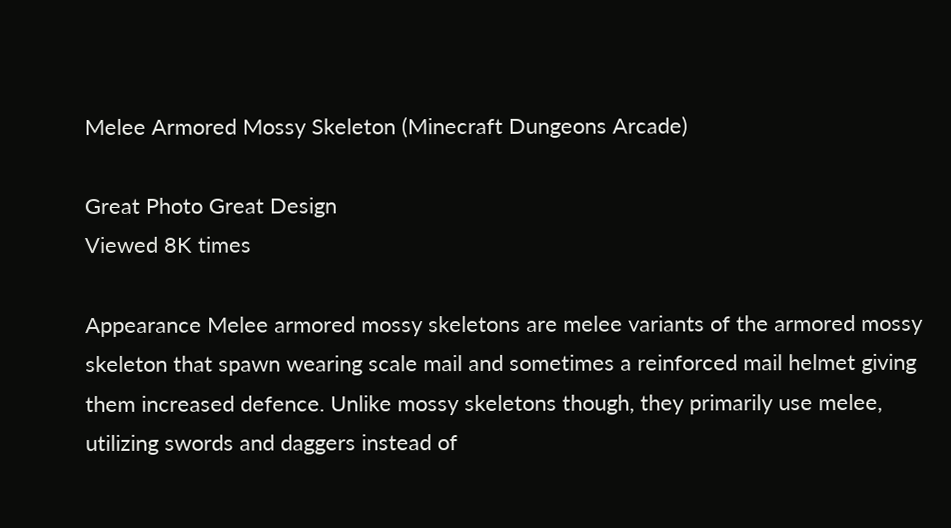Melee Armored Mossy Skeleton (Minecraft Dungeons Arcade)

Great Photo Great Design
Viewed 8K times

Appearance Melee armored mossy skeletons are melee variants of the armored mossy skeleton that spawn wearing scale mail and sometimes a reinforced mail helmet giving them increased defence. Unlike mossy skeletons though, they primarily use melee, utilizing swords and daggers instead of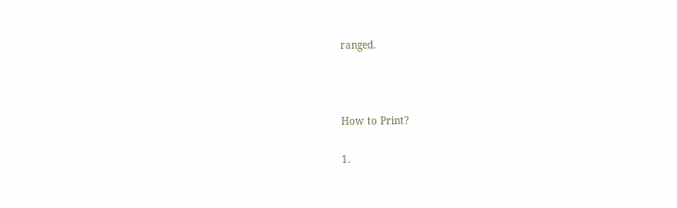ranged.



How to Print?

1.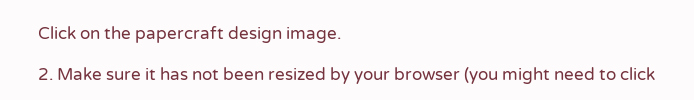Click on the papercraft design image.

2. Make sure it has not been resized by your browser (you might need to click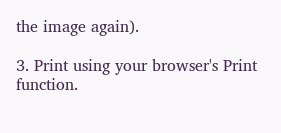the image again).

3. Print using your browser's Print function.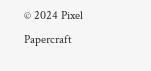© 2024 Pixel Papercraft